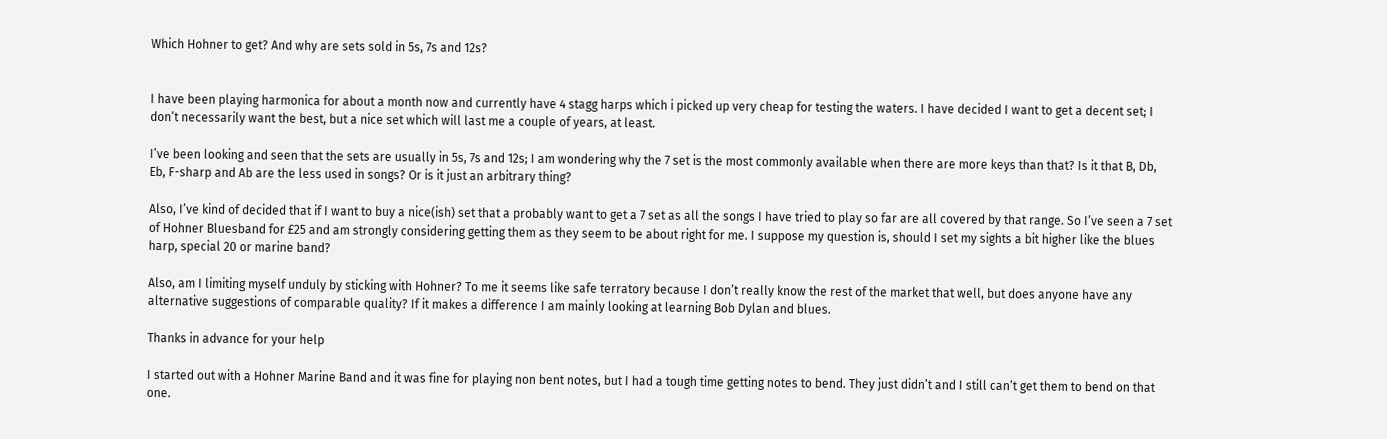Which Hohner to get? And why are sets sold in 5s, 7s and 12s?


I have been playing harmonica for about a month now and currently have 4 stagg harps which i picked up very cheap for testing the waters. I have decided I want to get a decent set; I don’t necessarily want the best, but a nice set which will last me a couple of years, at least.

I’ve been looking and seen that the sets are usually in 5s, 7s and 12s; I am wondering why the 7 set is the most commonly available when there are more keys than that? Is it that B, Db, Eb, F-sharp and Ab are the less used in songs? Or is it just an arbitrary thing?

Also, I’ve kind of decided that if I want to buy a nice(ish) set that a probably want to get a 7 set as all the songs I have tried to play so far are all covered by that range. So I’ve seen a 7 set of Hohner Bluesband for £25 and am strongly considering getting them as they seem to be about right for me. I suppose my question is, should I set my sights a bit higher like the blues harp, special 20 or marine band?

Also, am I limiting myself unduly by sticking with Hohner? To me it seems like safe terratory because I don’t really know the rest of the market that well, but does anyone have any alternative suggestions of comparable quality? If it makes a difference I am mainly looking at learning Bob Dylan and blues.

Thanks in advance for your help

I started out with a Hohner Marine Band and it was fine for playing non bent notes, but I had a tough time getting notes to bend. They just didn’t and I still can’t get them to bend on that one.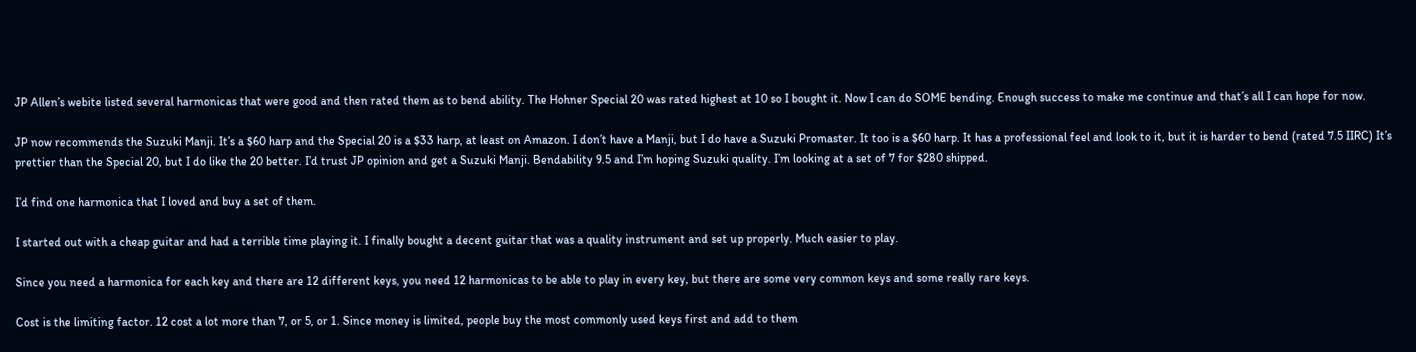JP Allen’s webite listed several harmonicas that were good and then rated them as to bend ability. The Hohner Special 20 was rated highest at 10 so I bought it. Now I can do SOME bending. Enough success to make me continue and that’s all I can hope for now.

JP now recommends the Suzuki Manji. It’s a $60 harp and the Special 20 is a $33 harp, at least on Amazon. I don’t have a Manji, but I do have a Suzuki Promaster. It too is a $60 harp. It has a professional feel and look to it, but it is harder to bend (rated 7.5 IIRC) It’s prettier than the Special 20, but I do like the 20 better. I’d trust JP opinion and get a Suzuki Manji. Bendability 9.5 and I’m hoping Suzuki quality. I’m looking at a set of 7 for $280 shipped.

I’d find one harmonica that I loved and buy a set of them.

I started out with a cheap guitar and had a terrible time playing it. I finally bought a decent guitar that was a quality instrument and set up properly. Much easier to play.

Since you need a harmonica for each key and there are 12 different keys, you need 12 harmonicas to be able to play in every key, but there are some very common keys and some really rare keys.

Cost is the limiting factor. 12 cost a lot more than 7, or 5, or 1. Since money is limited, people buy the most commonly used keys first and add to them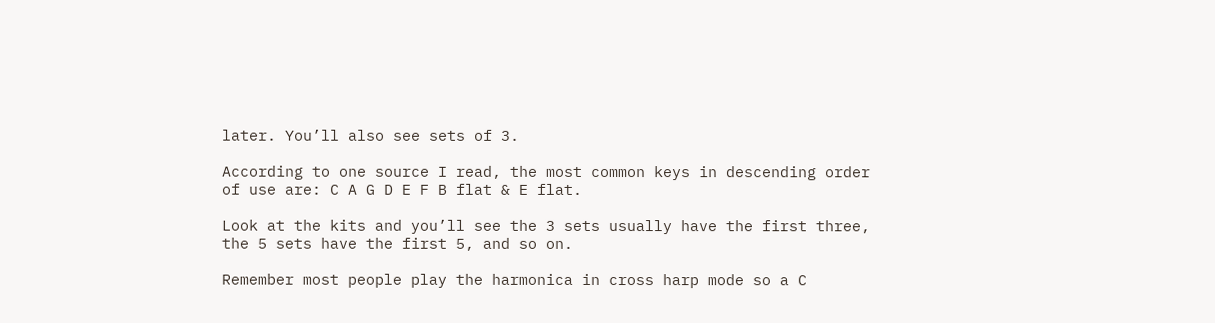later. You’ll also see sets of 3.

According to one source I read, the most common keys in descending order of use are: C A G D E F B flat & E flat.

Look at the kits and you’ll see the 3 sets usually have the first three, the 5 sets have the first 5, and so on.

Remember most people play the harmonica in cross harp mode so a C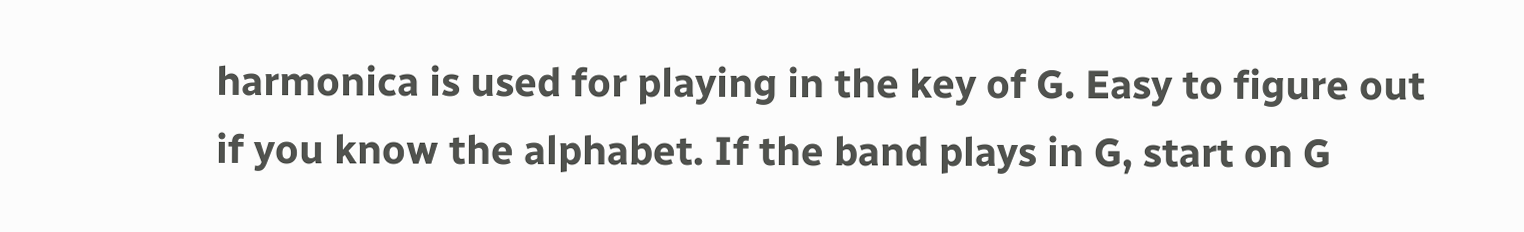harmonica is used for playing in the key of G. Easy to figure out if you know the alphabet. If the band plays in G, start on G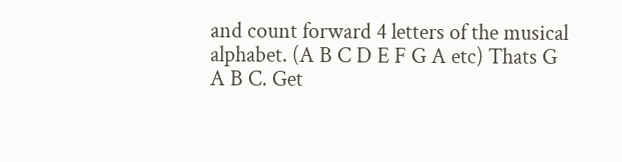and count forward 4 letters of the musical alphabet. (A B C D E F G A etc) Thats G A B C. Get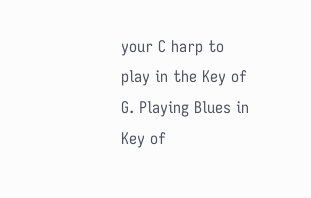your C harp to play in the Key of G. Playing Blues in Key of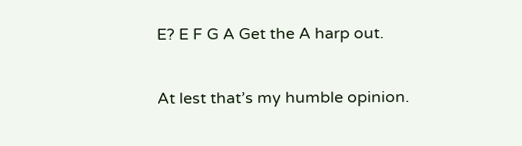E? E F G A Get the A harp out.

At lest that’s my humble opinion.